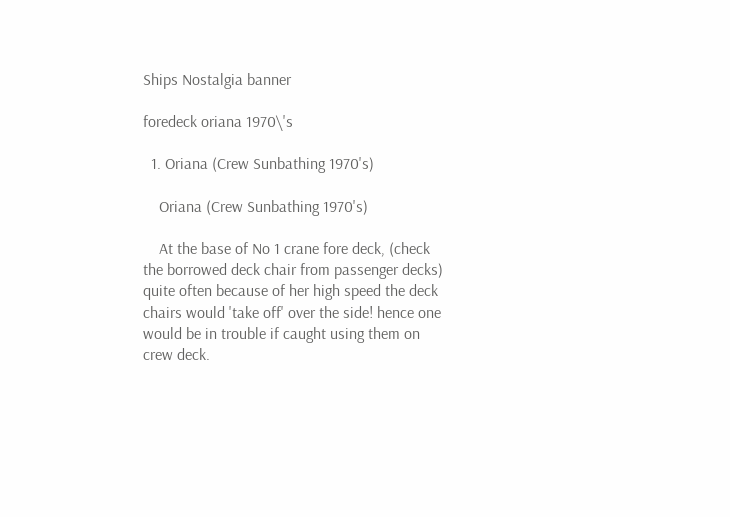Ships Nostalgia banner

foredeck oriana 1970\'s

  1. Oriana (Crew Sunbathing 1970's)

    Oriana (Crew Sunbathing 1970's)

    At the base of No 1 crane fore deck, (check the borrowed deck chair from passenger decks) quite often because of her high speed the deck chairs would 'take off' over the side! hence one would be in trouble if caught using them on crew deck.